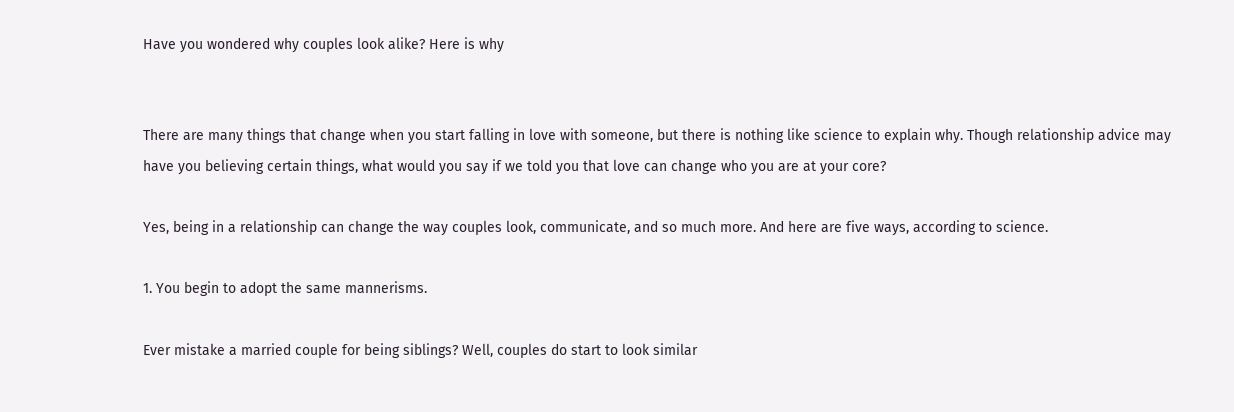Have you wondered why couples look alike? Here is why


There are many things that change when you start falling in love with someone, but there is nothing like science to explain why. Though relationship advice may have you believing certain things, what would you say if we told you that love can change who you are at your core?

Yes, being in a relationship can change the way couples look, communicate, and so much more. And here are five ways, according to science.

1. You begin to adopt the same mannerisms.

Ever mistake a married couple for being siblings? Well, couples do start to look similar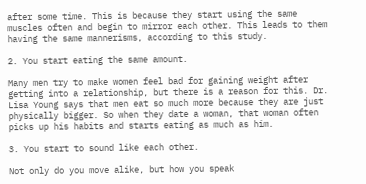after some time. This is because they start using the same muscles often and begin to mirror each other. This leads to them having the same mannerisms, according to this study.

2. You start eating the same amount.

Many men try to make women feel bad for gaining weight after getting into a relationship, but there is a reason for this. Dr. Lisa Young says that men eat so much more because they are just physically bigger. So when they date a woman, that woman often picks up his habits and starts eating as much as him.

3. You start to sound like each other.

Not only do you move alike, but how you speak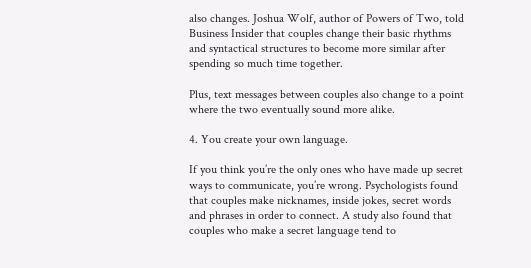also changes. Joshua Wolf, author of Powers of Two, told Business Insider that couples change their basic rhythms and syntactical structures to become more similar after spending so much time together.

Plus, text messages between couples also change to a point where the two eventually sound more alike.

4. You create your own language.

If you think you’re the only ones who have made up secret ways to communicate, you’re wrong. Psychologists found that couples make nicknames, inside jokes, secret words and phrases in order to connect. A study also found that couples who make a secret language tend to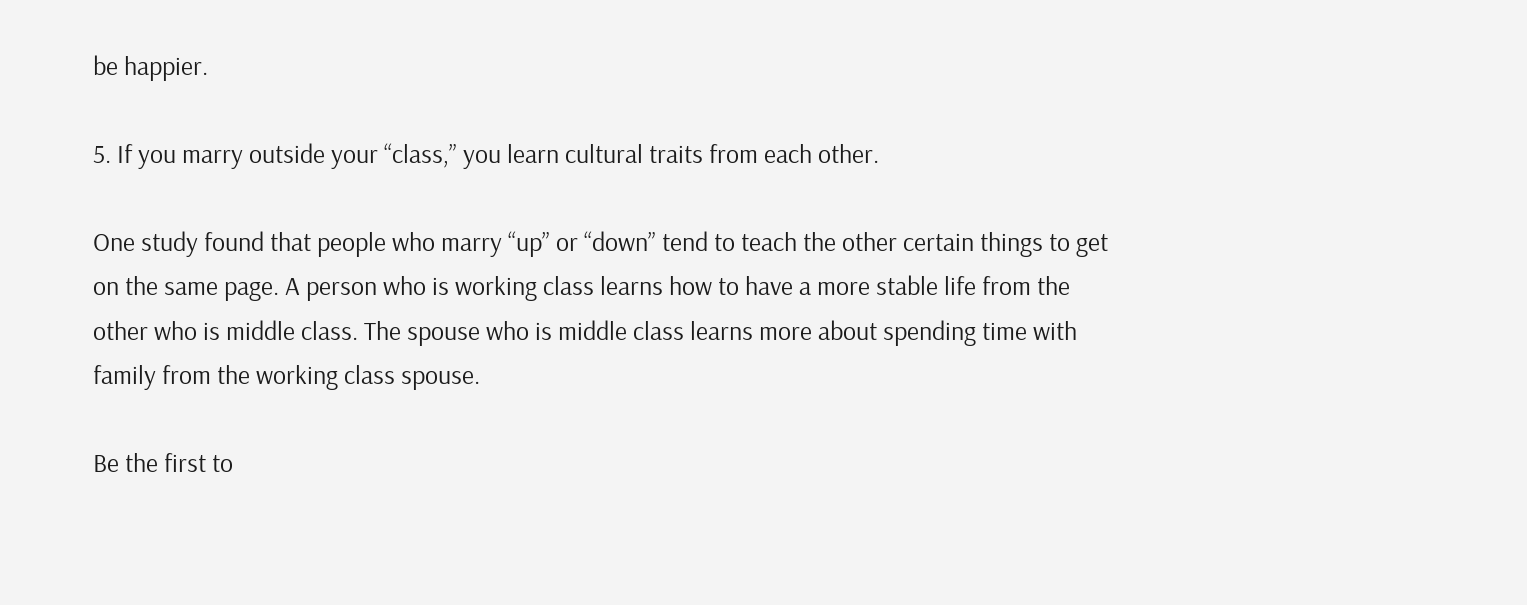be happier.

5. If you marry outside your “class,” you learn cultural traits from each other.

One study found that people who marry “up” or “down” tend to teach the other certain things to get on the same page. A person who is working class learns how to have a more stable life from the other who is middle class. The spouse who is middle class learns more about spending time with family from the working class spouse.

Be the first to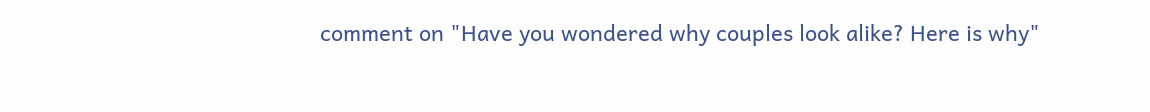comment on "Have you wondered why couples look alike? Here is why"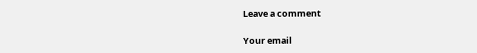Leave a comment

Your email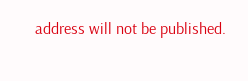address will not be published.